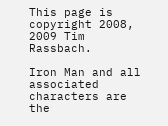This page is copyright 2008, 2009 Tim Rassbach.

Iron Man and all associated characters are the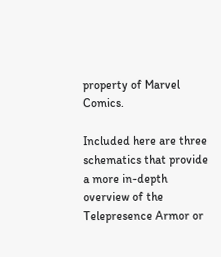property of Marvel Comics.

Included here are three schematics that provide a more in-depth overview of the Telepresence Armor or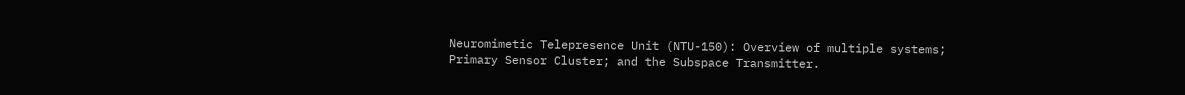Neuromimetic Telepresence Unit (NTU-150): Overview of multiple systems; Primary Sensor Cluster; and the Subspace Transmitter.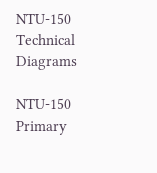NTU-150 Technical Diagrams

NTU-150 Primary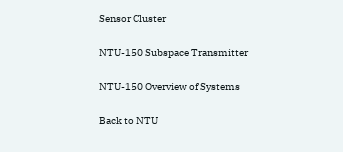Sensor Cluster

NTU-150 Subspace Transmitter

NTU-150 Overview of Systems

Back to NTU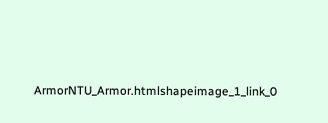ArmorNTU_Armor.htmlshapeimage_1_link_0